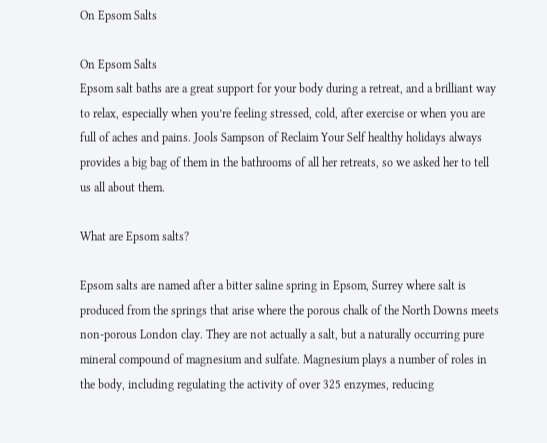On Epsom Salts

On Epsom Salts
Epsom salt baths are a great support for your body during a retreat, and a brilliant way to relax, especially when you’re feeling stressed, cold, after exercise or when you are full of aches and pains. Jools Sampson of Reclaim Your Self healthy holidays always provides a big bag of them in the bathrooms of all her retreats, so we asked her to tell us all about them.

What are Epsom salts?

Epsom salts are named after a bitter saline spring in Epsom, Surrey where salt is produced from the springs that arise where the porous chalk of the North Downs meets non-porous London clay. They are not actually a salt, but a naturally occurring pure mineral compound of magnesium and sulfate. Magnesium plays a number of roles in the body, including regulating the activity of over 325 enzymes, reducing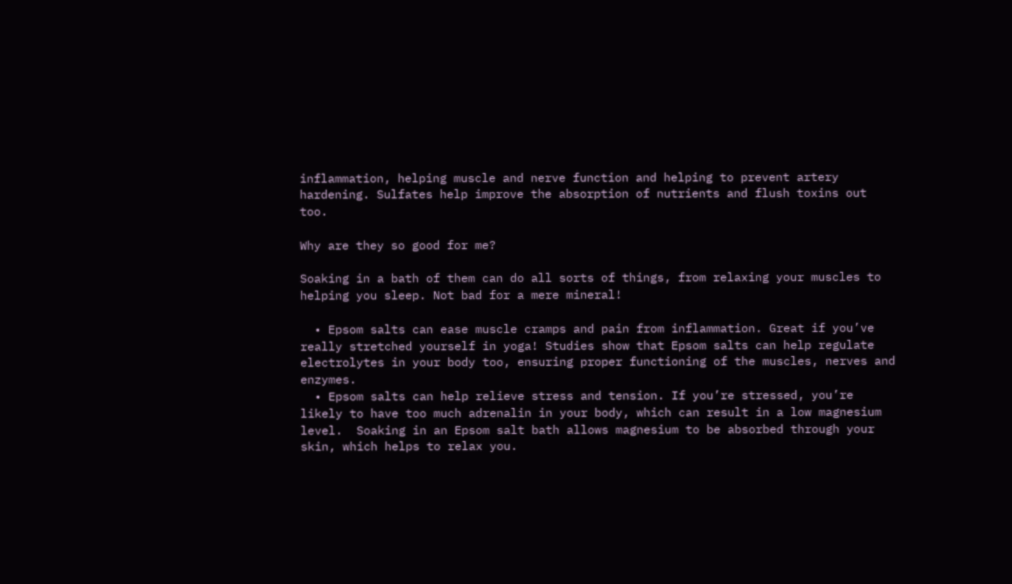inflammation, helping muscle and nerve function and helping to prevent artery hardening. Sulfates help improve the absorption of nutrients and flush toxins out too.

Why are they so good for me?

Soaking in a bath of them can do all sorts of things, from relaxing your muscles to helping you sleep. Not bad for a mere mineral!

  • Epsom salts can ease muscle cramps and pain from inflammation. Great if you’ve really stretched yourself in yoga! Studies show that Epsom salts can help regulate electrolytes in your body too, ensuring proper functioning of the muscles, nerves and enzymes.
  • Epsom salts can help relieve stress and tension. If you’re stressed, you’re likely to have too much adrenalin in your body, which can result in a low magnesium level.  Soaking in an Epsom salt bath allows magnesium to be absorbed through your skin, which helps to relax you.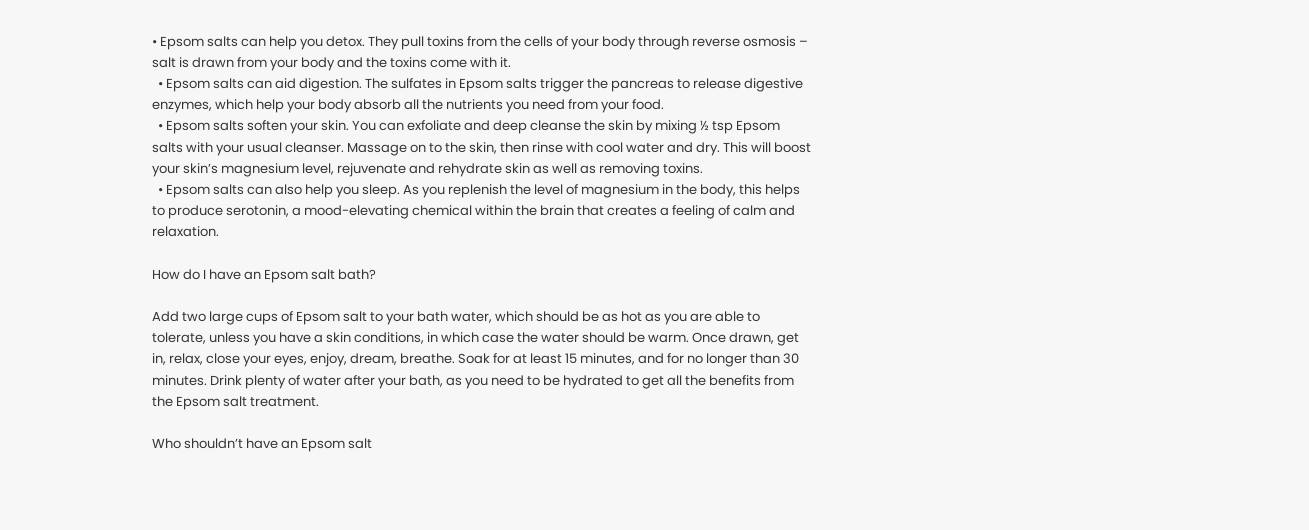• Epsom salts can help you detox. They pull toxins from the cells of your body through reverse osmosis – salt is drawn from your body and the toxins come with it.
  • Epsom salts can aid digestion. The sulfates in Epsom salts trigger the pancreas to release digestive enzymes, which help your body absorb all the nutrients you need from your food.
  • Epsom salts soften your skin. You can exfoliate and deep cleanse the skin by mixing ½ tsp Epsom salts with your usual cleanser. Massage on to the skin, then rinse with cool water and dry. This will boost your skin’s magnesium level, rejuvenate and rehydrate skin as well as removing toxins.
  • Epsom salts can also help you sleep. As you replenish the level of magnesium in the body, this helps to produce serotonin, a mood-elevating chemical within the brain that creates a feeling of calm and relaxation.

How do I have an Epsom salt bath?

Add two large cups of Epsom salt to your bath water, which should be as hot as you are able to tolerate, unless you have a skin conditions, in which case the water should be warm. Once drawn, get in, relax, close your eyes, enjoy, dream, breathe. Soak for at least 15 minutes, and for no longer than 30 minutes. Drink plenty of water after your bath, as you need to be hydrated to get all the benefits from the Epsom salt treatment.

Who shouldn’t have an Epsom salt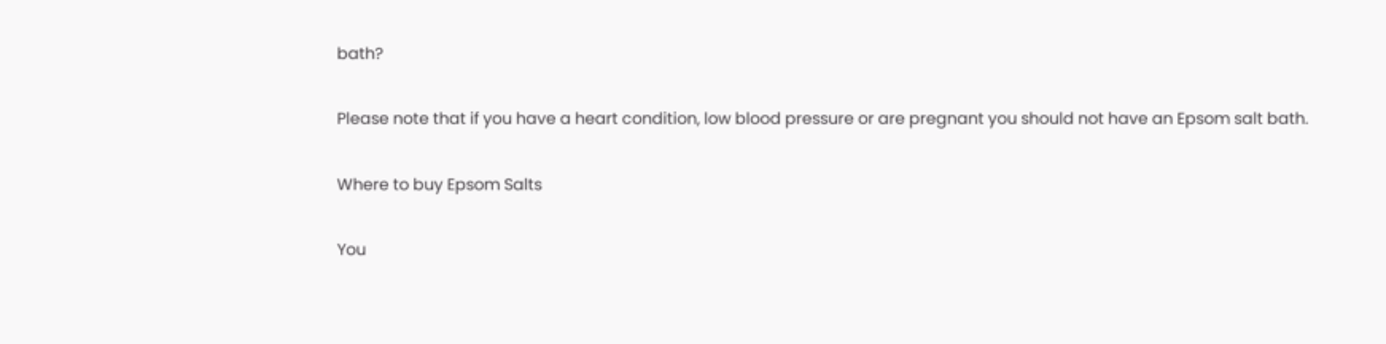bath?

Please note that if you have a heart condition, low blood pressure or are pregnant you should not have an Epsom salt bath.

Where to buy Epsom Salts

You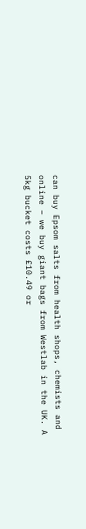can buy Epsom salts from health shops, chemists and online – we buy giant bags from Westlab in the UK. A 5kg bucket costs £10.49 or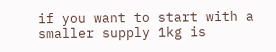if you want to start with a smaller supply 1kg is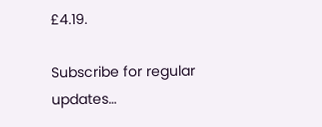£4.19.

Subscribe for regular updates…